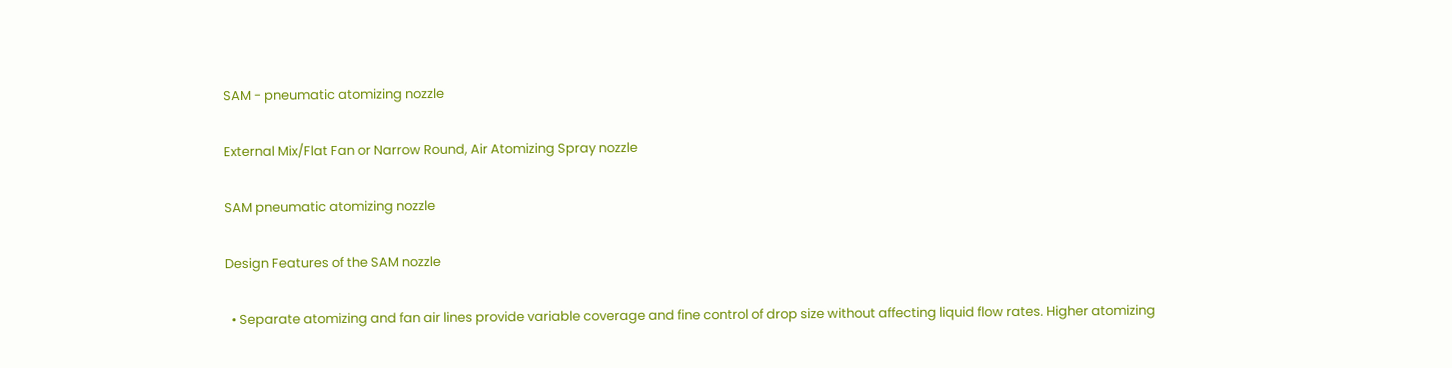SAM - pneumatic atomizing nozzle

External Mix/Flat Fan or Narrow Round, Air Atomizing Spray nozzle

SAM pneumatic atomizing nozzle

Design Features of the SAM nozzle

  • Separate atomizing and fan air lines provide variable coverage and fine control of drop size without affecting liquid flow rates. Higher atomizing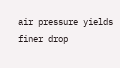air pressure yields finer drop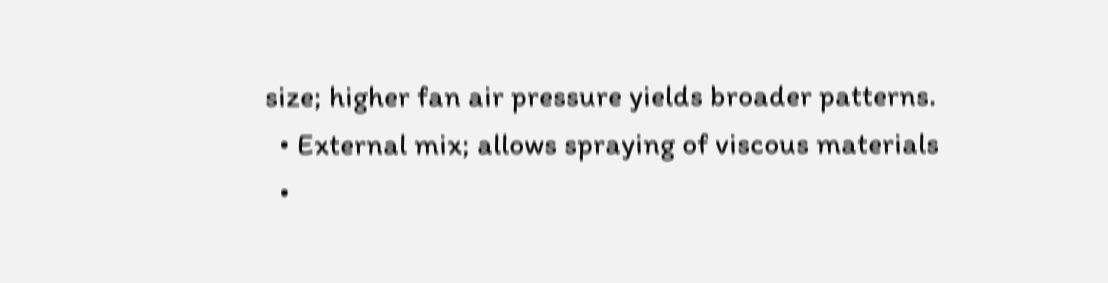size; higher fan air pressure yields broader patterns.
  • External mix; allows spraying of viscous materials
  •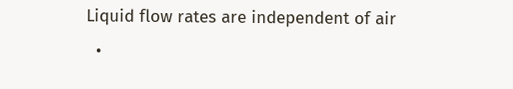Liquid flow rates are independent of air
  •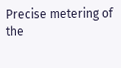Precise metering of the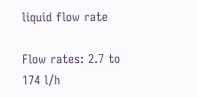liquid flow rate

Flow rates: 2.7 to 174 l/h